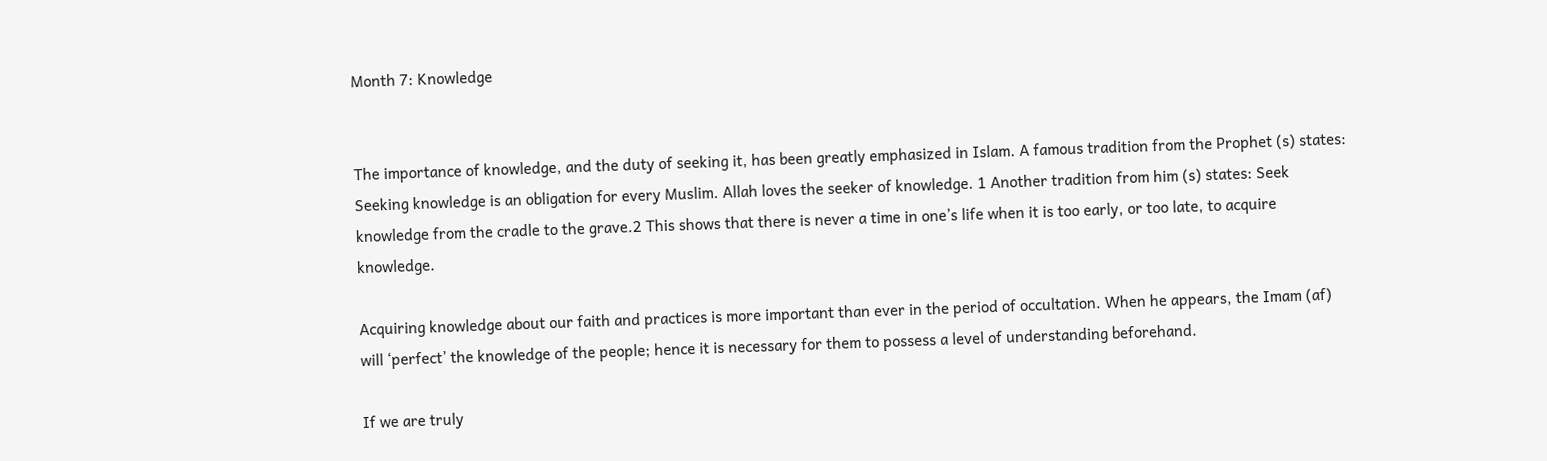Month 7: Knowledge


The importance of knowledge, and the duty of seeking it, has been greatly emphasized in Islam. A famous tradition from the Prophet (s) states: Seeking knowledge is an obligation for every Muslim. Allah loves the seeker of knowledge. 1 Another tradition from him (s) states: Seek knowledge from the cradle to the grave.2 This shows that there is never a time in one’s life when it is too early, or too late, to acquire knowledge.

Acquiring knowledge about our faith and practices is more important than ever in the period of occultation. When he appears, the Imam (af) will ‘perfect’ the knowledge of the people; hence it is necessary for them to possess a level of understanding beforehand.

If we are truly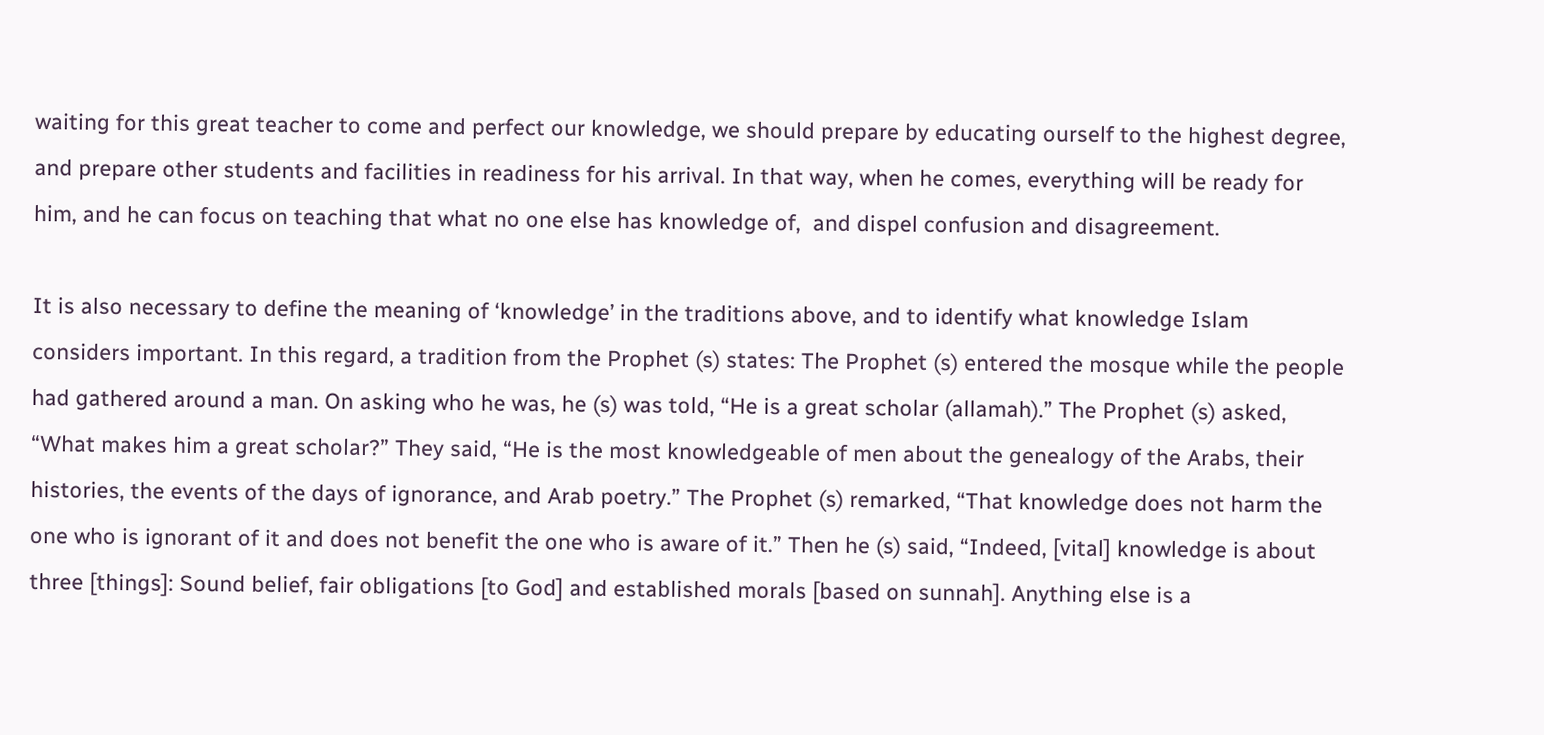waiting for this great teacher to come and perfect our knowledge, we should prepare by educating ourself to the highest degree, and prepare other students and facilities in readiness for his arrival. In that way, when he comes, everything will be ready for him, and he can focus on teaching that what no one else has knowledge of,  and dispel confusion and disagreement.

It is also necessary to define the meaning of ‘knowledge’ in the traditions above, and to identify what knowledge Islam considers important. In this regard, a tradition from the Prophet (s) states: The Prophet (s) entered the mosque while the people had gathered around a man. On asking who he was, he (s) was told, “He is a great scholar (allamah).” The Prophet (s) asked, “What makes him a great scholar?” They said, “He is the most knowledgeable of men about the genealogy of the Arabs, their histories, the events of the days of ignorance, and Arab poetry.” The Prophet (s) remarked, “That knowledge does not harm the one who is ignorant of it and does not benefit the one who is aware of it.” Then he (s) said, “Indeed, [vital] knowledge is about three [things]: Sound belief, fair obligations [to God] and established morals [based on sunnah]. Anything else is a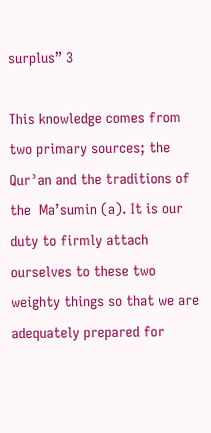surplus” 3

This knowledge comes from two primary sources; the Qurʾan and the traditions of the  Ma’sumin (a). It is our duty to firmly attach ourselves to these two weighty things so that we are adequately prepared for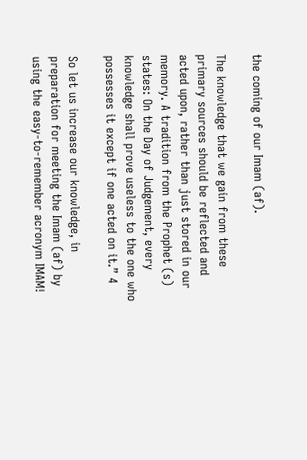the coming of our Imam (af).

The knowledge that we gain from these primary sources should be reflected and acted upon, rather than just stored in our memory. A tradition from the Prophet (s) states: On the Day of Judgement, every knowledge shall prove useless to the one who possesses it except if one acted on it.” 4

So let us increase our knowledge, in preparation for meeting the Imam (af) by using the easy-to-remember acronym IMAM!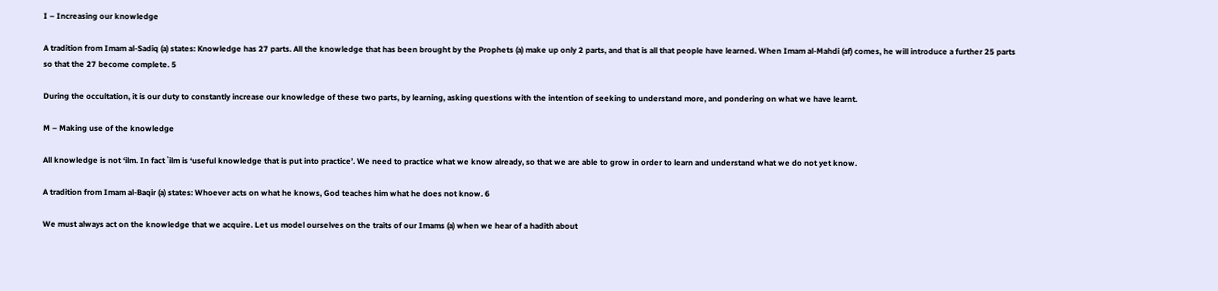I – Increasing our knowledge

A tradition from Imam al-Sadiq (a) states: Knowledge has 27 parts. All the knowledge that has been brought by the Prophets (a) make up only 2 parts, and that is all that people have learned. When Imam al-Mahdi (af) comes, he will introduce a further 25 parts so that the 27 become complete. 5

During the occultation, it is our duty to constantly increase our knowledge of these two parts, by learning, asking questions with the intention of seeking to understand more, and pondering on what we have learnt.

M – Making use of the knowledge

All knowledge is not ‘ilm. In fact ᾽ilm is ‘useful knowledge that is put into practice’. We need to practice what we know already, so that we are able to grow in order to learn and understand what we do not yet know.

A tradition from Imam al-Baqir (a) states: Whoever acts on what he knows, God teaches him what he does not know. 6

We must always act on the knowledge that we acquire. Let us model ourselves on the traits of our Imams (a) when we hear of a hadith about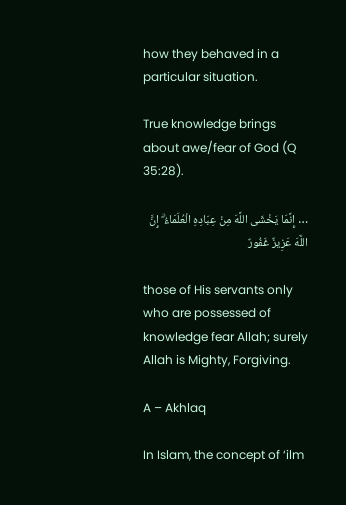how they behaved in a particular situation.

True knowledge brings about awe/fear of God (Q 35:28).

… إِنَّمَا يَخْشَى اللَّهَ مِنْ عِبَادِهِ الْعُلَمَاءُ ۗ إِنَّ اللَّهَ عَزِيزٌ غَفُورٌ

those of His servants only who are possessed of knowledge fear Allah; surely Allah is Mighty, Forgiving.

A – Akhlaq

In Islam, the concept of ‘ilm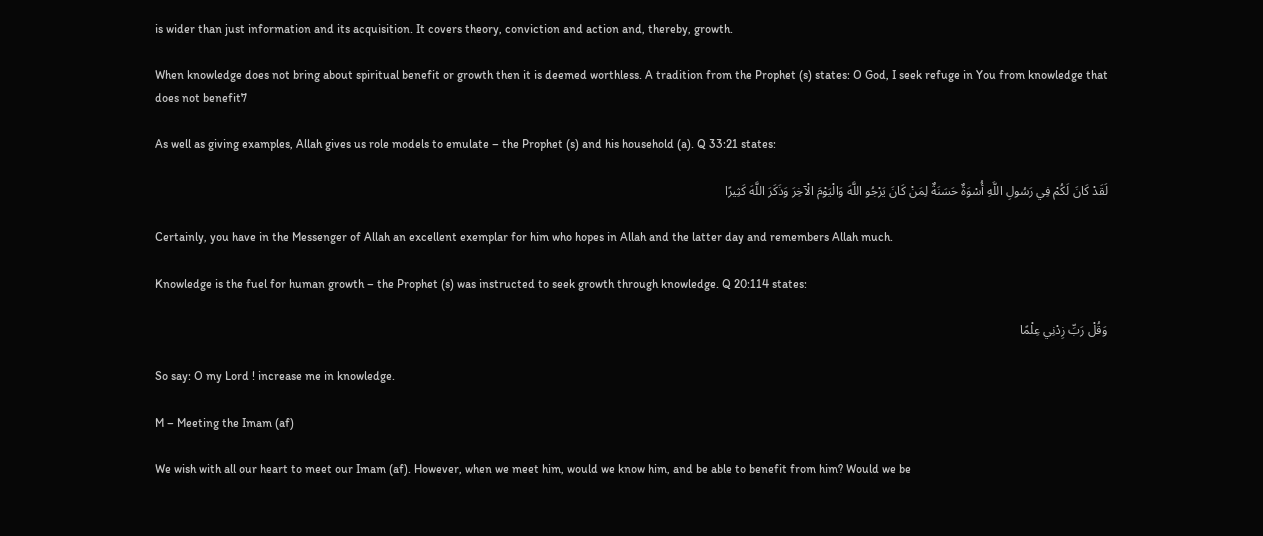is wider than just information and its acquisition. It covers theory, conviction and action and, thereby, growth.

When knowledge does not bring about spiritual benefit or growth then it is deemed worthless. A tradition from the Prophet (s) states: O God, I seek refuge in You from knowledge that does not benefit7

As well as giving examples, Allah gives us role models to emulate – the Prophet (s) and his household (a). Q 33:21 states:

لَقَدْ كَانَ لَكُمْ فِي رَسُولِ اللَّهِ أُسْوَةٌ حَسَنَةٌ لِمَنْ كَانَ يَرْجُو اللَّهَ وَالْيَوْمَ الْآخِرَ وَذَكَرَ اللَّهَ كَثِيرًا

Certainly, you have in the Messenger of Allah an excellent exemplar for him who hopes in Allah and the latter day and remembers Allah much.

Knowledge is the fuel for human growth – the Prophet (s) was instructed to seek growth through knowledge. Q 20:114 states:

وَقُلْ رَبِّ زِدْنِي عِلْمًا

So say: O my Lord ! increase me in knowledge.

M – Meeting the Imam (af)

We wish with all our heart to meet our Imam (af). However, when we meet him, would we know him, and be able to benefit from him? Would we be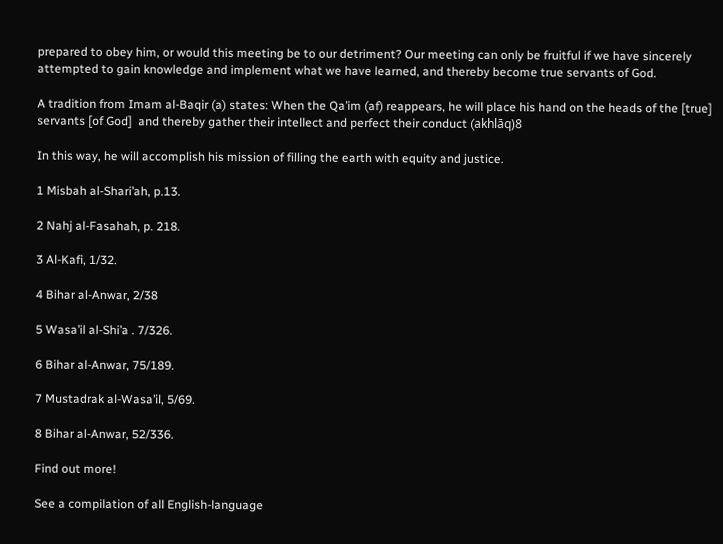prepared to obey him, or would this meeting be to our detriment? Our meeting can only be fruitful if we have sincerely attempted to gain knowledge and implement what we have learned, and thereby become true servants of God.

A tradition from Imam al-Baqir (a) states: When the Qa’im (af) reappears, he will place his hand on the heads of the [true] servants [of God]  and thereby gather their intellect and perfect their conduct (akhlāq)8

In this way, he will accomplish his mission of filling the earth with equity and justice.

1 Misbah al-Shari’ah, p.13.

2 Nahj al-Fasahah, p. 218.

3 Al-Kafi, 1/32.

4 Bihar al-Anwar, 2/38

5 Wasa’il al-Shi’a . 7/326.

6 Bihar al-Anwar, 75/189.

7 Mustadrak al-Wasa’il, 5/69.

8 Bihar al-Anwar, 52/336.

Find out more!

See a compilation of all English-language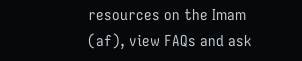resources on the Imam (af), view FAQs and ask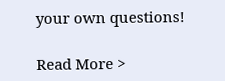your own questions!

Read More >